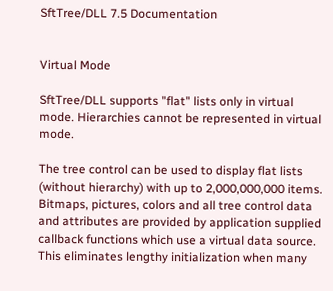SftTree/DLL 7.5 Documentation


Virtual Mode

SftTree/DLL supports "flat" lists only in virtual mode. Hierarchies cannot be represented in virtual mode.

The tree control can be used to display flat lists (without hierarchy) with up to 2,000,000,000 items. Bitmaps, pictures, colors and all tree control data and attributes are provided by application supplied callback functions which use a virtual data source. This eliminates lengthy initialization when many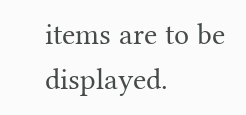items are to be displayed.